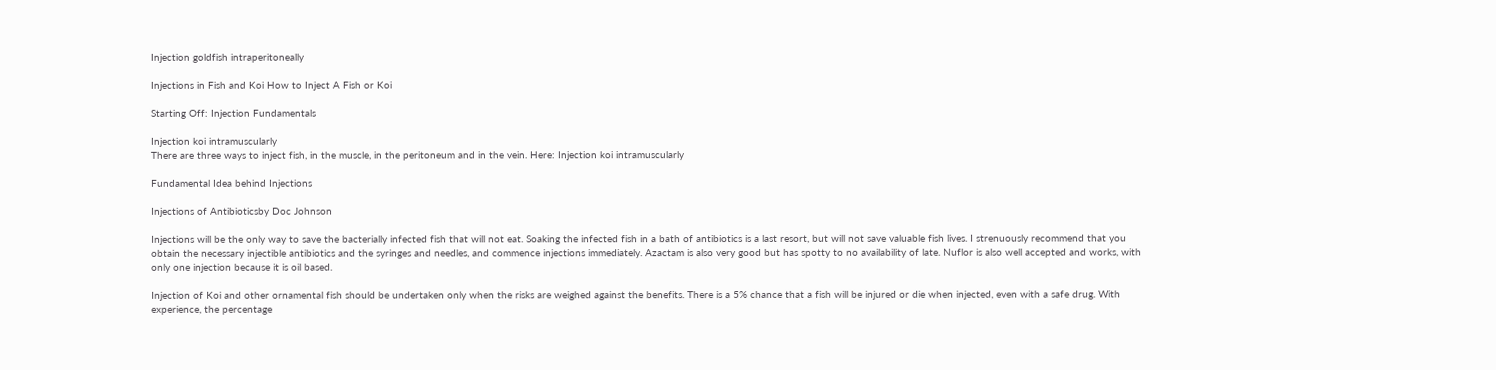Injection goldfish intraperitoneally

Injections in Fish and Koi How to Inject A Fish or Koi

Starting Off: Injection Fundamentals

Injection koi intramuscularly
There are three ways to inject fish, in the muscle, in the peritoneum and in the vein. Here: Injection koi intramuscularly

Fundamental Idea behind Injections

Injections of Antibioticsby Doc Johnson

Injections will be the only way to save the bacterially infected fish that will not eat. Soaking the infected fish in a bath of antibiotics is a last resort, but will not save valuable fish lives. I strenuously recommend that you obtain the necessary injectible antibiotics and the syringes and needles, and commence injections immediately. Azactam is also very good but has spotty to no availability of late. Nuflor is also well accepted and works, with only one injection because it is oil based.

Injection of Koi and other ornamental fish should be undertaken only when the risks are weighed against the benefits. There is a 5% chance that a fish will be injured or die when injected, even with a safe drug. With experience, the percentage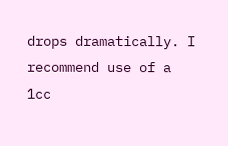drops dramatically. I recommend use of a 1cc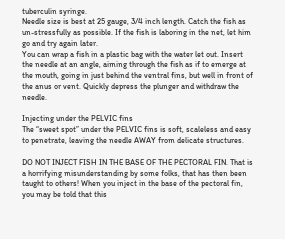tuberculin syringe.
Needle size is best at 25 gauge, 3/4 inch length. Catch the fish as un-stressfully as possible. If the fish is laboring in the net, let him go and try again later.
You can wrap a fish in a plastic bag with the water let out. Insert the needle at an angle, aiming through the fish as if to emerge at the mouth, going in just behind the ventral fins, but well in front of the anus or vent. Quickly depress the plunger and withdraw the needle.

Injecting under the PELVIC fins
The “sweet spot” under the PELVIC fins is soft, scaleless and easy to penetrate, leaving the needle AWAY from delicate structures.

DO NOT INJECT FISH IN THE BASE OF THE PECTORAL FIN. That is a horrifying misunderstanding by some folks, that has then been taught to others! When you inject in the base of the pectoral fin, you may be told that this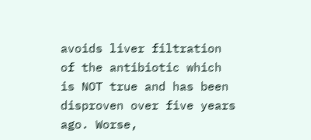avoids liver filtration of the antibiotic which is NOT true and has been disproven over five years ago. Worse,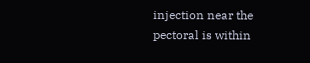injection near the pectoral is within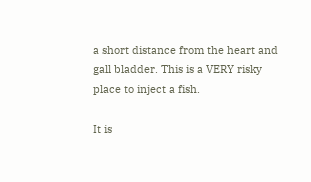a short distance from the heart and gall bladder. This is a VERY risky place to inject a fish.

It is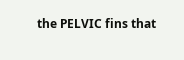the PELVIC fins that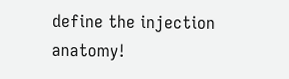define the injection anatomy!